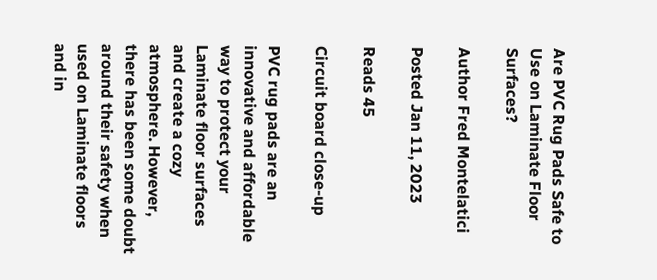Are PVC Rug Pads Safe to Use on Laminate Floor Surfaces?

Author Fred Montelatici

Posted Jan 11, 2023

Reads 45

Circuit board close-up

PVC rug pads are an innovative and affordable way to protect your Laminate floor surfaces and create a cozy atmosphere. However, there has been some doubt around their safety when used on Laminate floors and in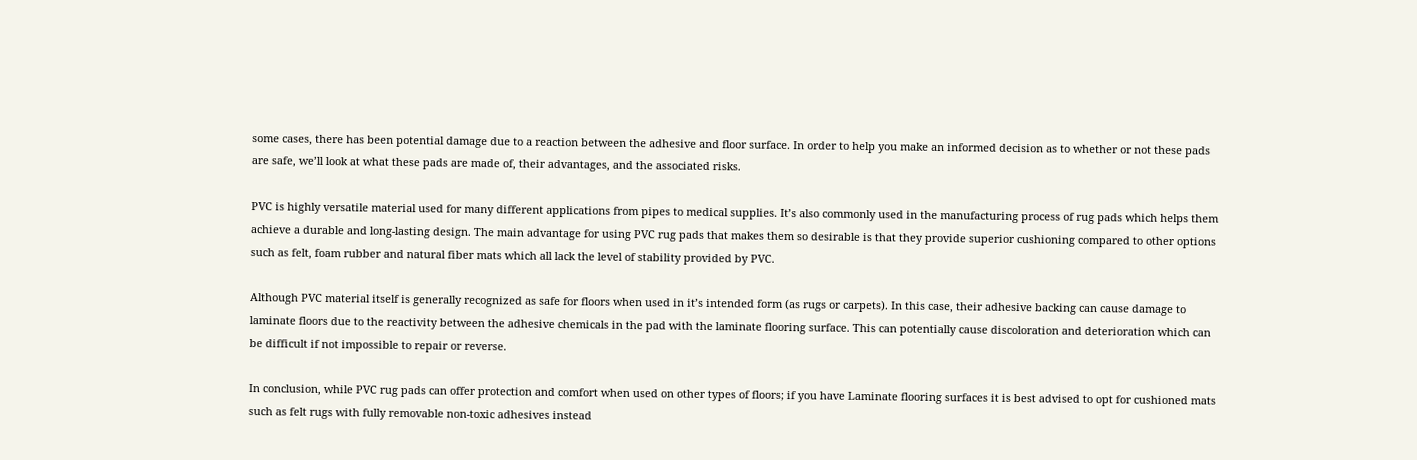some cases, there has been potential damage due to a reaction between the adhesive and floor surface. In order to help you make an informed decision as to whether or not these pads are safe, we’ll look at what these pads are made of, their advantages, and the associated risks.

PVC is highly versatile material used for many different applications from pipes to medical supplies. It’s also commonly used in the manufacturing process of rug pads which helps them achieve a durable and long-lasting design. The main advantage for using PVC rug pads that makes them so desirable is that they provide superior cushioning compared to other options such as felt, foam rubber and natural fiber mats which all lack the level of stability provided by PVC.

Although PVC material itself is generally recognized as safe for floors when used in it’s intended form (as rugs or carpets). In this case, their adhesive backing can cause damage to laminate floors due to the reactivity between the adhesive chemicals in the pad with the laminate flooring surface. This can potentially cause discoloration and deterioration which can be difficult if not impossible to repair or reverse.

In conclusion, while PVC rug pads can offer protection and comfort when used on other types of floors; if you have Laminate flooring surfaces it is best advised to opt for cushioned mats such as felt rugs with fully removable non-toxic adhesives instead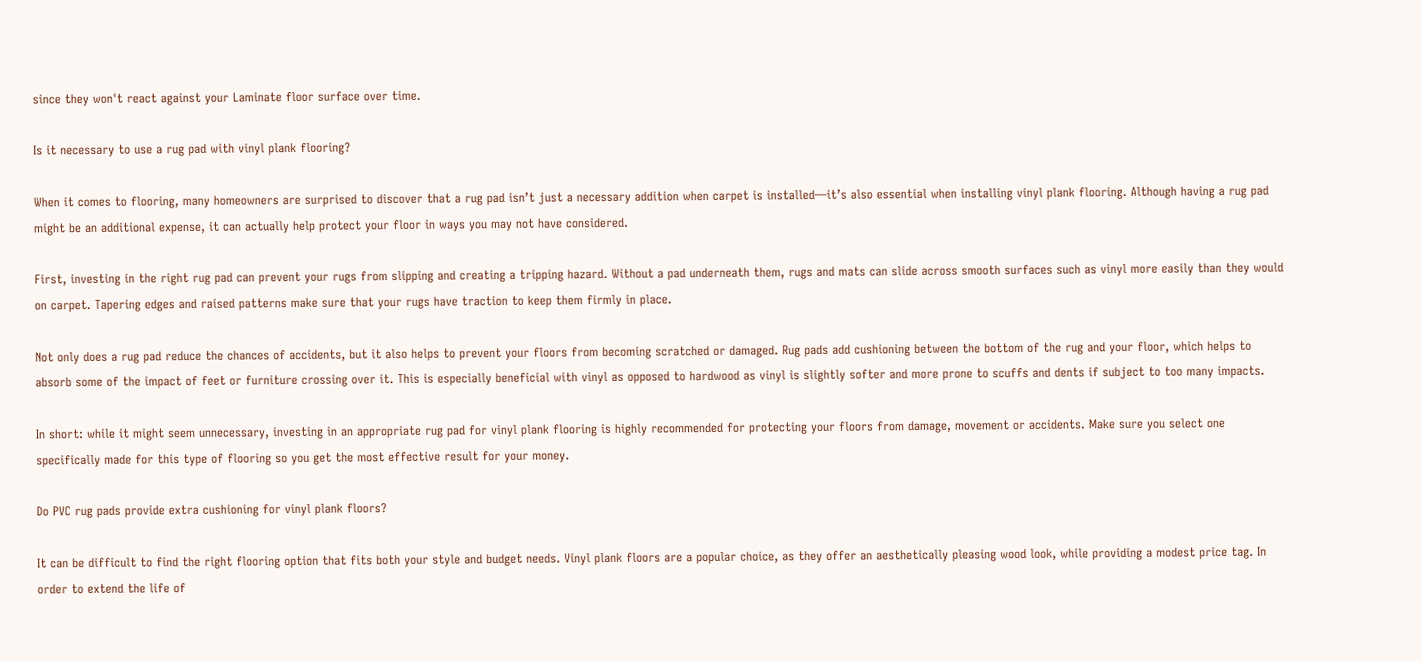since they won't react against your Laminate floor surface over time.

Is it necessary to use a rug pad with vinyl plank flooring?

When it comes to flooring, many homeowners are surprised to discover that a rug pad isn’t just a necessary addition when carpet is installed—it’s also essential when installing vinyl plank flooring. Although having a rug pad might be an additional expense, it can actually help protect your floor in ways you may not have considered.

First, investing in the right rug pad can prevent your rugs from slipping and creating a tripping hazard. Without a pad underneath them, rugs and mats can slide across smooth surfaces such as vinyl more easily than they would on carpet. Tapering edges and raised patterns make sure that your rugs have traction to keep them firmly in place.

Not only does a rug pad reduce the chances of accidents, but it also helps to prevent your floors from becoming scratched or damaged. Rug pads add cushioning between the bottom of the rug and your floor, which helps to absorb some of the impact of feet or furniture crossing over it. This is especially beneficial with vinyl as opposed to hardwood as vinyl is slightly softer and more prone to scuffs and dents if subject to too many impacts.

In short: while it might seem unnecessary, investing in an appropriate rug pad for vinyl plank flooring is highly recommended for protecting your floors from damage, movement or accidents. Make sure you select one specifically made for this type of flooring so you get the most effective result for your money.

Do PVC rug pads provide extra cushioning for vinyl plank floors?

It can be difficult to find the right flooring option that fits both your style and budget needs. Vinyl plank floors are a popular choice, as they offer an aesthetically pleasing wood look, while providing a modest price tag. In order to extend the life of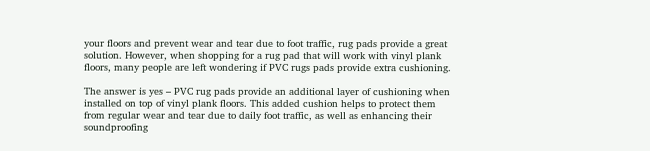your floors and prevent wear and tear due to foot traffic, rug pads provide a great solution. However, when shopping for a rug pad that will work with vinyl plank floors, many people are left wondering if PVC rugs pads provide extra cushioning.

The answer is yes – PVC rug pads provide an additional layer of cushioning when installed on top of vinyl plank floors. This added cushion helps to protect them from regular wear and tear due to daily foot traffic, as well as enhancing their soundproofing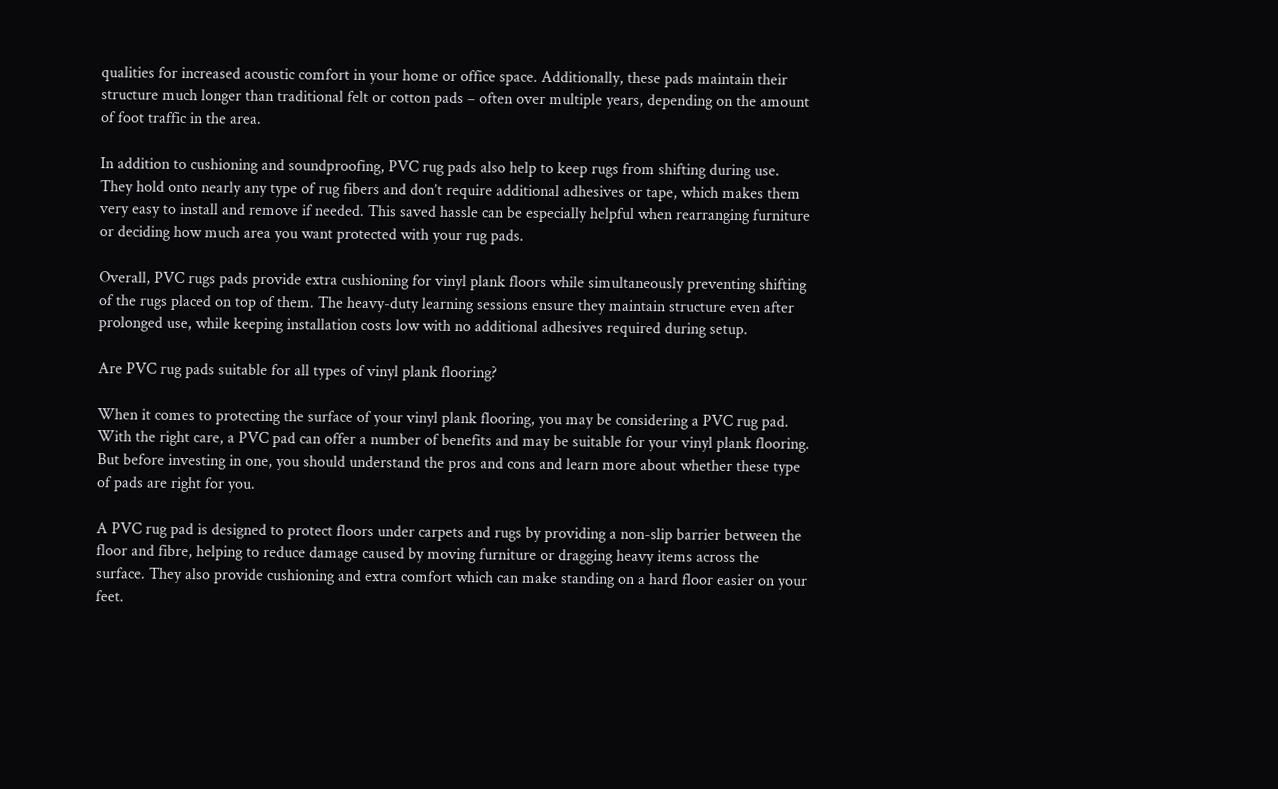qualities for increased acoustic comfort in your home or office space. Additionally, these pads maintain their structure much longer than traditional felt or cotton pads – often over multiple years, depending on the amount of foot traffic in the area.

In addition to cushioning and soundproofing, PVC rug pads also help to keep rugs from shifting during use. They hold onto nearly any type of rug fibers and don’t require additional adhesives or tape, which makes them very easy to install and remove if needed. This saved hassle can be especially helpful when rearranging furniture or deciding how much area you want protected with your rug pads.

Overall, PVC rugs pads provide extra cushioning for vinyl plank floors while simultaneously preventing shifting of the rugs placed on top of them. The heavy-duty learning sessions ensure they maintain structure even after prolonged use, while keeping installation costs low with no additional adhesives required during setup.

Are PVC rug pads suitable for all types of vinyl plank flooring?

When it comes to protecting the surface of your vinyl plank flooring, you may be considering a PVC rug pad. With the right care, a PVC pad can offer a number of benefits and may be suitable for your vinyl plank flooring. But before investing in one, you should understand the pros and cons and learn more about whether these type of pads are right for you.

A PVC rug pad is designed to protect floors under carpets and rugs by providing a non-slip barrier between the floor and fibre, helping to reduce damage caused by moving furniture or dragging heavy items across the surface. They also provide cushioning and extra comfort which can make standing on a hard floor easier on your feet.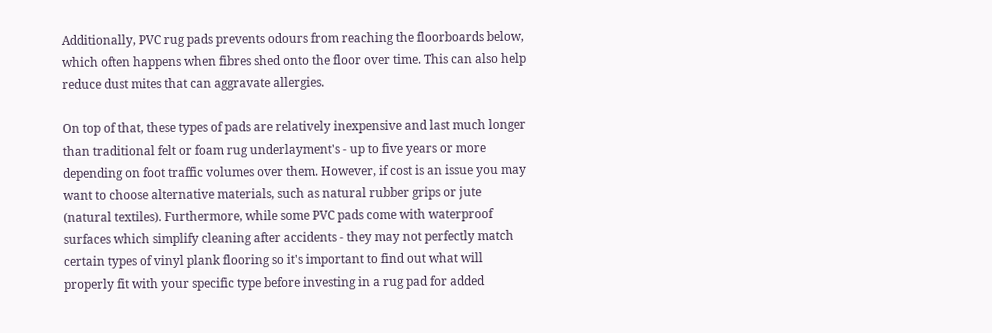Additionally, PVC rug pads prevents odours from reaching the floorboards below, which often happens when fibres shed onto the floor over time. This can also help reduce dust mites that can aggravate allergies.

On top of that, these types of pads are relatively inexpensive and last much longer than traditional felt or foam rug underlayment's - up to five years or more depending on foot traffic volumes over them. However, if cost is an issue you may want to choose alternative materials, such as natural rubber grips or jute (natural textiles). Furthermore, while some PVC pads come with waterproof surfaces which simplify cleaning after accidents - they may not perfectly match certain types of vinyl plank flooring so it's important to find out what will properly fit with your specific type before investing in a rug pad for added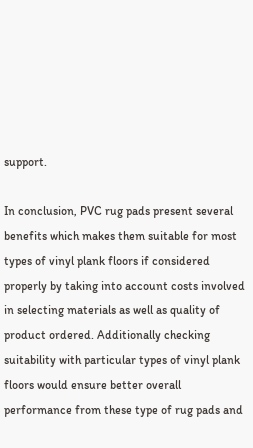support.

In conclusion, PVC rug pads present several benefits which makes them suitable for most types of vinyl plank floors if considered properly by taking into account costs involved in selecting materials as well as quality of product ordered. Additionally checking suitability with particular types of vinyl plank floors would ensure better overall performance from these type of rug pads and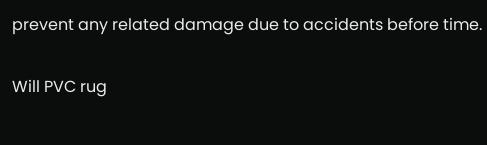prevent any related damage due to accidents before time.

Will PVC rug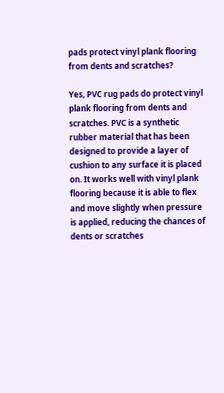pads protect vinyl plank flooring from dents and scratches?

Yes, PVC rug pads do protect vinyl plank flooring from dents and scratches. PVC is a synthetic rubber material that has been designed to provide a layer of cushion to any surface it is placed on. It works well with vinyl plank flooring because it is able to flex and move slightly when pressure is applied, reducing the chances of dents or scratches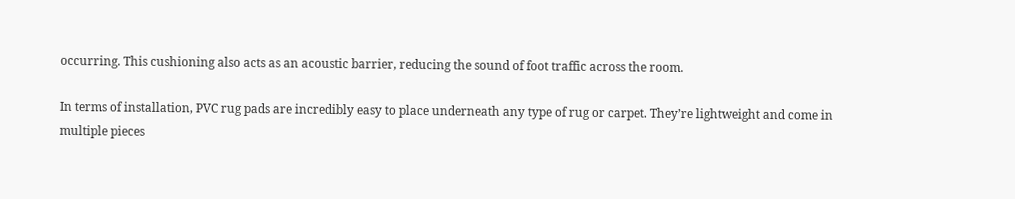occurring. This cushioning also acts as an acoustic barrier, reducing the sound of foot traffic across the room.

In terms of installation, PVC rug pads are incredibly easy to place underneath any type of rug or carpet. They’re lightweight and come in multiple pieces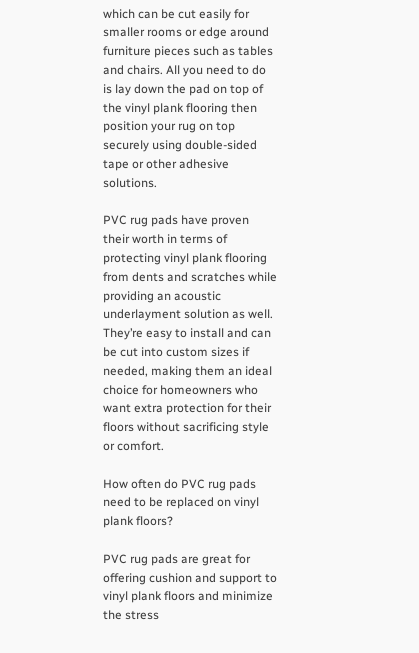which can be cut easily for smaller rooms or edge around furniture pieces such as tables and chairs. All you need to do is lay down the pad on top of the vinyl plank flooring then position your rug on top securely using double-sided tape or other adhesive solutions.

PVC rug pads have proven their worth in terms of protecting vinyl plank flooring from dents and scratches while providing an acoustic underlayment solution as well. They’re easy to install and can be cut into custom sizes if needed, making them an ideal choice for homeowners who want extra protection for their floors without sacrificing style or comfort.

How often do PVC rug pads need to be replaced on vinyl plank floors?

PVC rug pads are great for offering cushion and support to vinyl plank floors and minimize the stress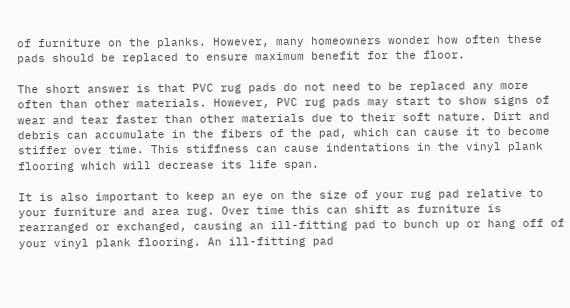of furniture on the planks. However, many homeowners wonder how often these pads should be replaced to ensure maximum benefit for the floor.

The short answer is that PVC rug pads do not need to be replaced any more often than other materials. However, PVC rug pads may start to show signs of wear and tear faster than other materials due to their soft nature. Dirt and debris can accumulate in the fibers of the pad, which can cause it to become stiffer over time. This stiffness can cause indentations in the vinyl plank flooring which will decrease its life span.

It is also important to keep an eye on the size of your rug pad relative to your furniture and area rug. Over time this can shift as furniture is rearranged or exchanged, causing an ill-fitting pad to bunch up or hang off of your vinyl plank flooring. An ill-fitting pad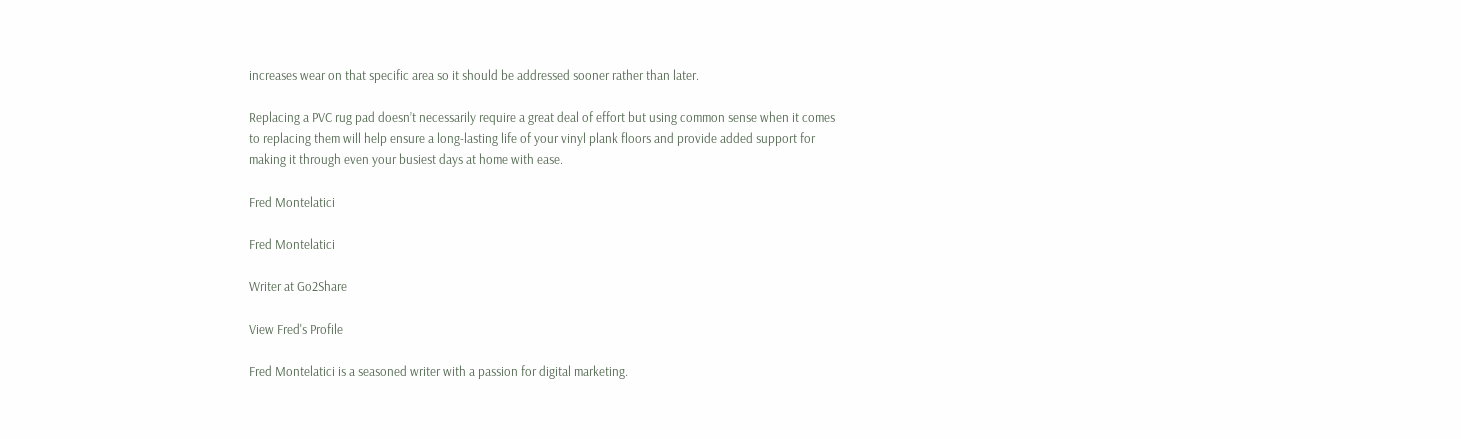increases wear on that specific area so it should be addressed sooner rather than later.

Replacing a PVC rug pad doesn’t necessarily require a great deal of effort but using common sense when it comes to replacing them will help ensure a long-lasting life of your vinyl plank floors and provide added support for making it through even your busiest days at home with ease.

Fred Montelatici

Fred Montelatici

Writer at Go2Share

View Fred's Profile

Fred Montelatici is a seasoned writer with a passion for digital marketing.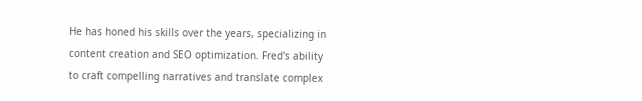He has honed his skills over the years, specializing in content creation and SEO optimization. Fred's ability to craft compelling narratives and translate complex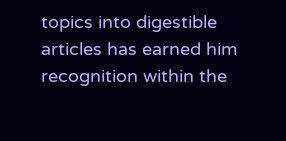topics into digestible articles has earned him recognition within the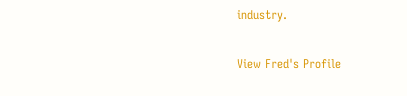industry.

View Fred's Profile